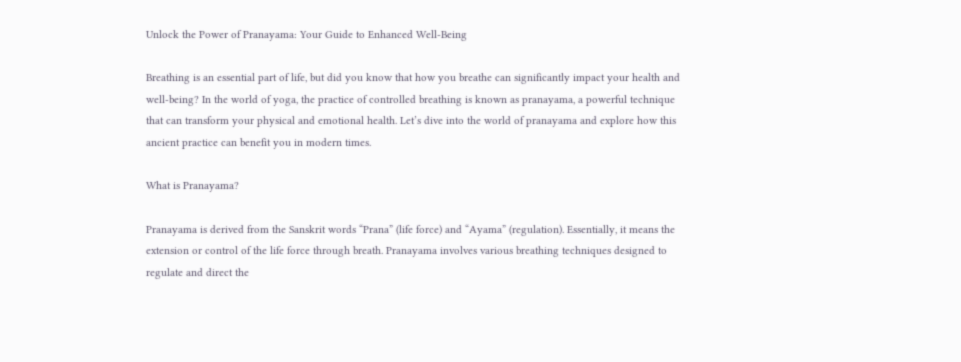Unlock the Power of Pranayama: Your Guide to Enhanced Well-Being

Breathing is an essential part of life, but did you know that how you breathe can significantly impact your health and well-being? In the world of yoga, the practice of controlled breathing is known as pranayama, a powerful technique that can transform your physical and emotional health. Let’s dive into the world of pranayama and explore how this ancient practice can benefit you in modern times.

What is Pranayama?

Pranayama is derived from the Sanskrit words “Prana” (life force) and “Ayama” (regulation). Essentially, it means the extension or control of the life force through breath. Pranayama involves various breathing techniques designed to regulate and direct the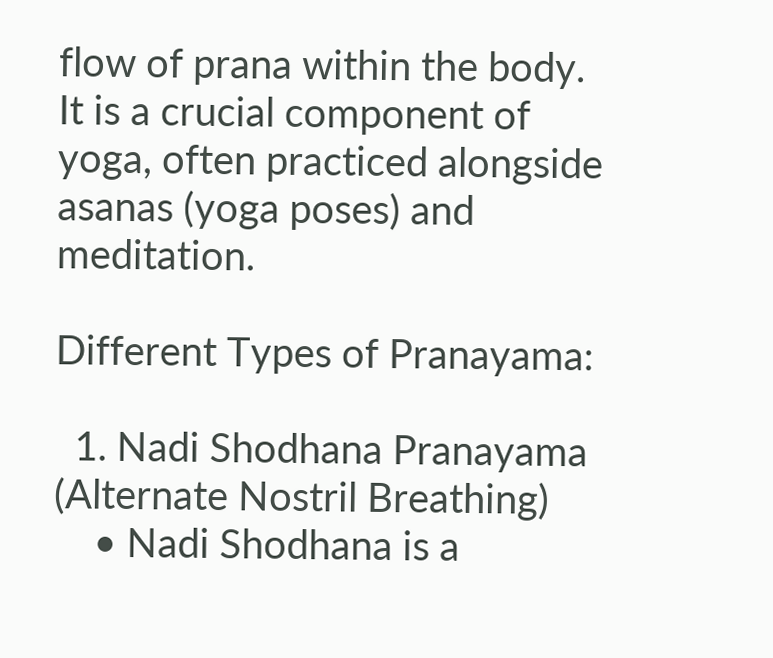flow of prana within the body. It is a crucial component of yoga, often practiced alongside asanas (yoga poses) and meditation.

Different Types of Pranayama:

  1. Nadi Shodhana Pranayama (Alternate Nostril Breathing)
    • Nadi Shodhana is a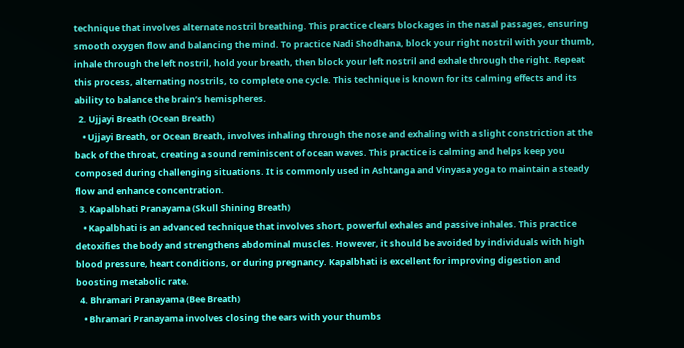technique that involves alternate nostril breathing. This practice clears blockages in the nasal passages, ensuring smooth oxygen flow and balancing the mind. To practice Nadi Shodhana, block your right nostril with your thumb, inhale through the left nostril, hold your breath, then block your left nostril and exhale through the right. Repeat this process, alternating nostrils, to complete one cycle. This technique is known for its calming effects and its ability to balance the brain’s hemispheres.
  2. Ujjayi Breath (Ocean Breath)
    • Ujjayi Breath, or Ocean Breath, involves inhaling through the nose and exhaling with a slight constriction at the back of the throat, creating a sound reminiscent of ocean waves. This practice is calming and helps keep you composed during challenging situations. It is commonly used in Ashtanga and Vinyasa yoga to maintain a steady flow and enhance concentration.
  3. Kapalbhati Pranayama (Skull Shining Breath)
    • Kapalbhati is an advanced technique that involves short, powerful exhales and passive inhales. This practice detoxifies the body and strengthens abdominal muscles. However, it should be avoided by individuals with high blood pressure, heart conditions, or during pregnancy. Kapalbhati is excellent for improving digestion and boosting metabolic rate.
  4. Bhramari Pranayama (Bee Breath)
    • Bhramari Pranayama involves closing the ears with your thumbs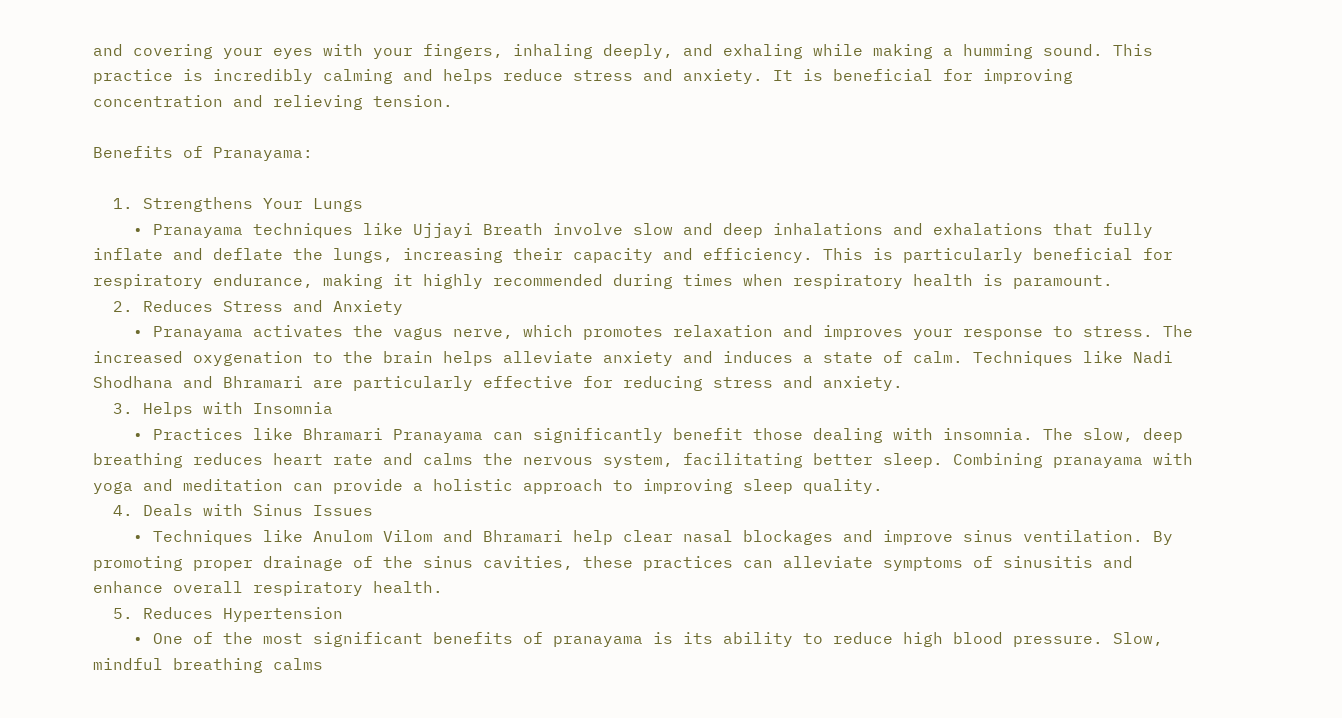and covering your eyes with your fingers, inhaling deeply, and exhaling while making a humming sound. This practice is incredibly calming and helps reduce stress and anxiety. It is beneficial for improving concentration and relieving tension.

Benefits of Pranayama:

  1. Strengthens Your Lungs
    • Pranayama techniques like Ujjayi Breath involve slow and deep inhalations and exhalations that fully inflate and deflate the lungs, increasing their capacity and efficiency. This is particularly beneficial for respiratory endurance, making it highly recommended during times when respiratory health is paramount.
  2. Reduces Stress and Anxiety
    • Pranayama activates the vagus nerve, which promotes relaxation and improves your response to stress. The increased oxygenation to the brain helps alleviate anxiety and induces a state of calm. Techniques like Nadi Shodhana and Bhramari are particularly effective for reducing stress and anxiety.
  3. Helps with Insomnia
    • Practices like Bhramari Pranayama can significantly benefit those dealing with insomnia. The slow, deep breathing reduces heart rate and calms the nervous system, facilitating better sleep. Combining pranayama with yoga and meditation can provide a holistic approach to improving sleep quality.
  4. Deals with Sinus Issues
    • Techniques like Anulom Vilom and Bhramari help clear nasal blockages and improve sinus ventilation. By promoting proper drainage of the sinus cavities, these practices can alleviate symptoms of sinusitis and enhance overall respiratory health.
  5. Reduces Hypertension
    • One of the most significant benefits of pranayama is its ability to reduce high blood pressure. Slow, mindful breathing calms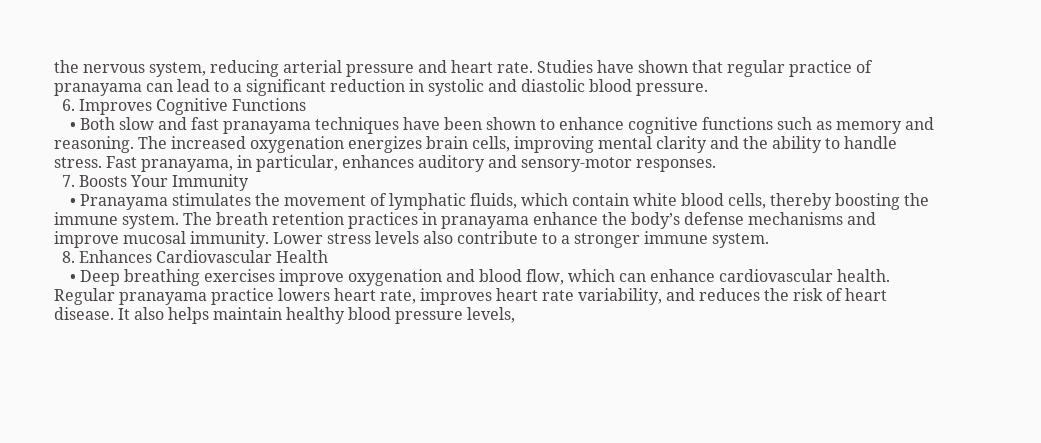the nervous system, reducing arterial pressure and heart rate. Studies have shown that regular practice of pranayama can lead to a significant reduction in systolic and diastolic blood pressure.
  6. Improves Cognitive Functions
    • Both slow and fast pranayama techniques have been shown to enhance cognitive functions such as memory and reasoning. The increased oxygenation energizes brain cells, improving mental clarity and the ability to handle stress. Fast pranayama, in particular, enhances auditory and sensory-motor responses.
  7. Boosts Your Immunity
    • Pranayama stimulates the movement of lymphatic fluids, which contain white blood cells, thereby boosting the immune system. The breath retention practices in pranayama enhance the body’s defense mechanisms and improve mucosal immunity. Lower stress levels also contribute to a stronger immune system.
  8. Enhances Cardiovascular Health
    • Deep breathing exercises improve oxygenation and blood flow, which can enhance cardiovascular health. Regular pranayama practice lowers heart rate, improves heart rate variability, and reduces the risk of heart disease. It also helps maintain healthy blood pressure levels,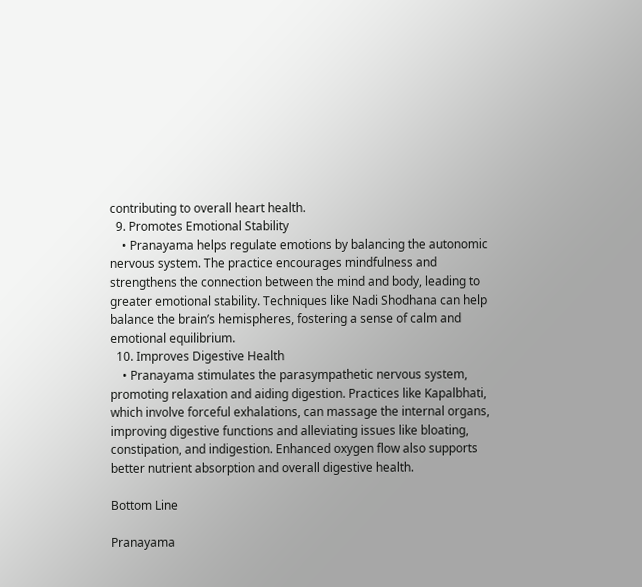contributing to overall heart health.
  9. Promotes Emotional Stability
    • Pranayama helps regulate emotions by balancing the autonomic nervous system. The practice encourages mindfulness and strengthens the connection between the mind and body, leading to greater emotional stability. Techniques like Nadi Shodhana can help balance the brain’s hemispheres, fostering a sense of calm and emotional equilibrium.
  10. Improves Digestive Health
    • Pranayama stimulates the parasympathetic nervous system, promoting relaxation and aiding digestion. Practices like Kapalbhati, which involve forceful exhalations, can massage the internal organs, improving digestive functions and alleviating issues like bloating, constipation, and indigestion. Enhanced oxygen flow also supports better nutrient absorption and overall digestive health.

Bottom Line

Pranayama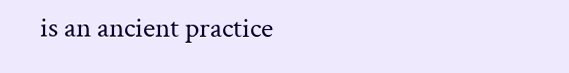is an ancient practice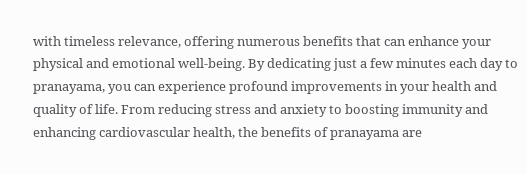with timeless relevance, offering numerous benefits that can enhance your physical and emotional well-being. By dedicating just a few minutes each day to pranayama, you can experience profound improvements in your health and quality of life. From reducing stress and anxiety to boosting immunity and enhancing cardiovascular health, the benefits of pranayama are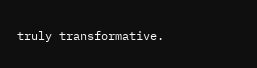truly transformative.